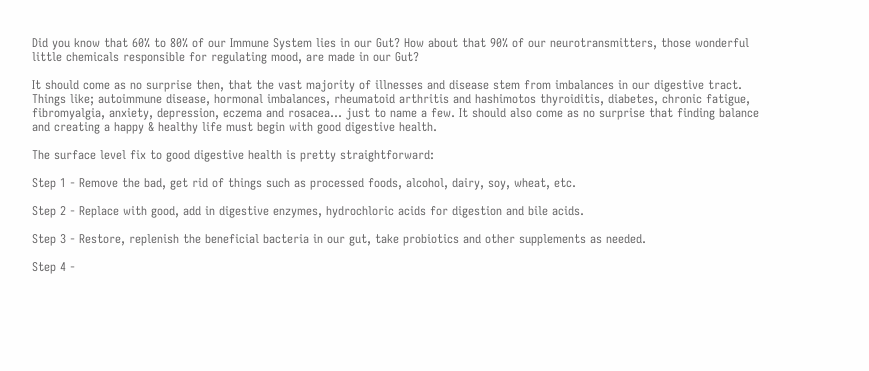Did you know that 60% to 80% of our Immune System lies in our Gut? How about that 90% of our neurotransmitters, those wonderful little chemicals responsible for regulating mood, are made in our Gut?

It should come as no surprise then, that the vast majority of illnesses and disease stem from imbalances in our digestive tract. Things like; autoimmune disease, hormonal imbalances, rheumatoid arthritis and hashimotos thyroiditis, diabetes, chronic fatigue, fibromyalgia, anxiety, depression, eczema and rosacea... just to name a few. It should also come as no surprise that finding balance and creating a happy & healthy life must begin with good digestive health.

The surface level fix to good digestive health is pretty straightforward:

Step 1 - Remove the bad, get rid of things such as processed foods, alcohol, dairy, soy, wheat, etc.

Step 2 - Replace with good, add in digestive enzymes, hydrochloric acids for digestion and bile acids.

Step 3 - Restore, replenish the beneficial bacteria in our gut, take probiotics and other supplements as needed.

Step 4 -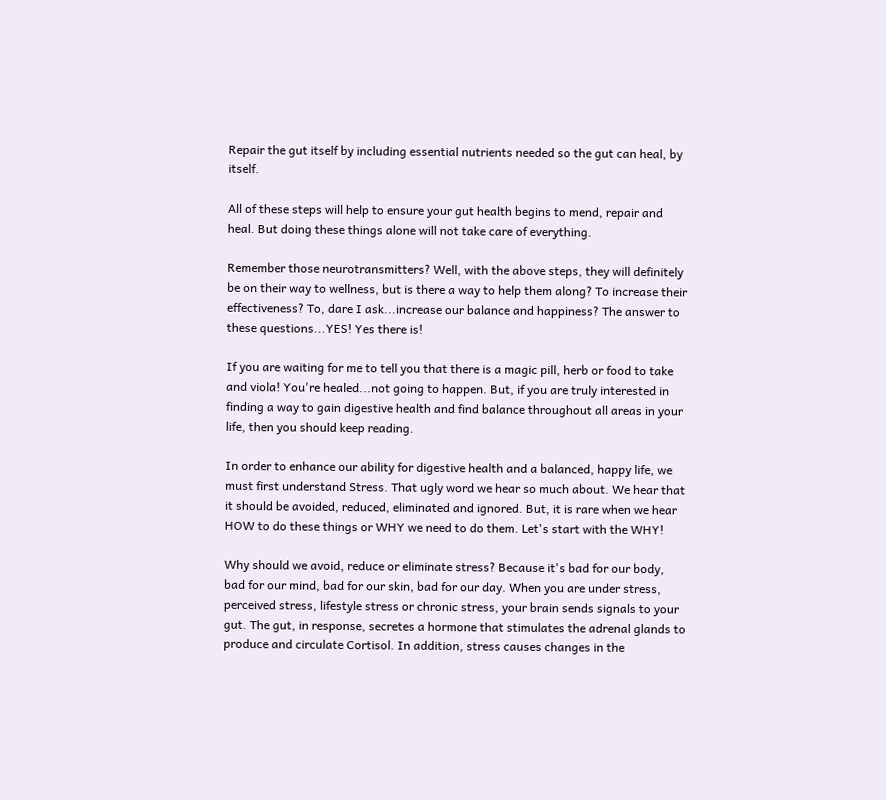Repair the gut itself by including essential nutrients needed so the gut can heal, by itself.

All of these steps will help to ensure your gut health begins to mend, repair and heal. But doing these things alone will not take care of everything.

Remember those neurotransmitters? Well, with the above steps, they will definitely be on their way to wellness, but is there a way to help them along? To increase their effectiveness? To, dare I ask...increase our balance and happiness? The answer to these questions...YES! Yes there is!

If you are waiting for me to tell you that there is a magic pill, herb or food to take and viola! You're healed...not going to happen. But, if you are truly interested in finding a way to gain digestive health and find balance throughout all areas in your life, then you should keep reading.

In order to enhance our ability for digestive health and a balanced, happy life, we must first understand Stress. That ugly word we hear so much about. We hear that it should be avoided, reduced, eliminated and ignored. But, it is rare when we hear HOW to do these things or WHY we need to do them. Let's start with the WHY!

Why should we avoid, reduce or eliminate stress? Because it's bad for our body, bad for our mind, bad for our skin, bad for our day. When you are under stress, perceived stress, lifestyle stress or chronic stress, your brain sends signals to your gut. The gut, in response, secretes a hormone that stimulates the adrenal glands to produce and circulate Cortisol. In addition, stress causes changes in the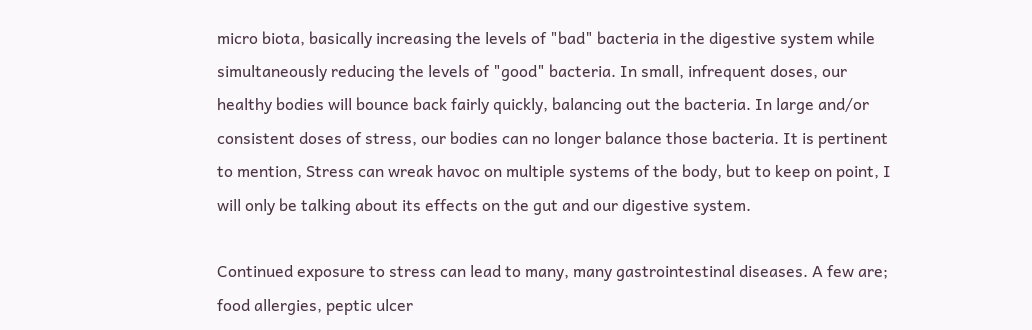micro biota, basically increasing the levels of "bad" bacteria in the digestive system while simultaneously reducing the levels of "good" bacteria. In small, infrequent doses, our healthy bodies will bounce back fairly quickly, balancing out the bacteria. In large and/or consistent doses of stress, our bodies can no longer balance those bacteria. It is pertinent to mention, Stress can wreak havoc on multiple systems of the body, but to keep on point, I will only be talking about its effects on the gut and our digestive system.

Continued exposure to stress can lead to many, many gastrointestinal diseases. A few are; food allergies, peptic ulcer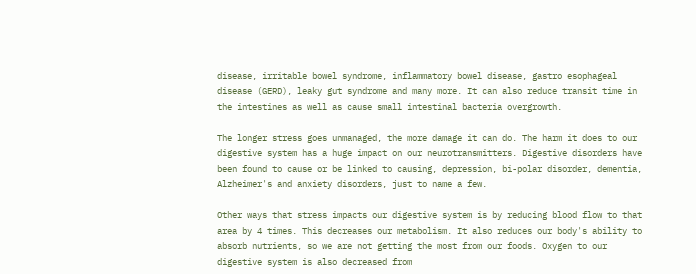disease, irritable bowel syndrome, inflammatory bowel disease, gastro esophageal disease (GERD), leaky gut syndrome and many more. It can also reduce transit time in the intestines as well as cause small intestinal bacteria overgrowth.

The longer stress goes unmanaged, the more damage it can do. The harm it does to our digestive system has a huge impact on our neurotransmitters. Digestive disorders have been found to cause or be linked to causing, depression, bi-polar disorder, dementia, Alzheimer's and anxiety disorders, just to name a few.

Other ways that stress impacts our digestive system is by reducing blood flow to that area by 4 times. This decreases our metabolism. It also reduces our body's ability to absorb nutrients, so we are not getting the most from our foods. Oxygen to our digestive system is also decreased from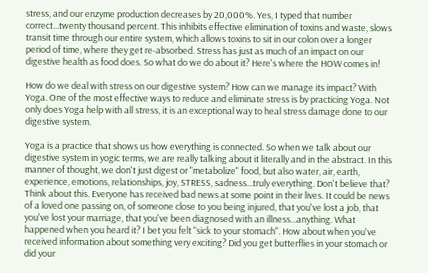stress, and our enzyme production decreases by 20,000%. Yes, I typed that number correct...twenty thousand percent. This inhibits effective elimination of toxins and waste, slows transit time through our entire system, which allows toxins to sit in our colon over a longer period of time, where they get re-absorbed. Stress has just as much of an impact on our digestive health as food does. So what do we do about it? Here's where the HOW comes in!

How do we deal with stress on our digestive system? How can we manage its impact? With Yoga. One of the most effective ways to reduce and eliminate stress is by practicing Yoga. Not only does Yoga help with all stress, it is an exceptional way to heal stress damage done to our digestive system.

Yoga is a practice that shows us how everything is connected. So when we talk about our digestive system in yogic terms, we are really talking about it literally and in the abstract. In this manner of thought, we don't just digest or "metabolize" food, but also water, air, earth, experience, emotions, relationships, joy, STRESS, sadness...truly everything. Don't believe that? Think about this. Everyone has received bad news at some point in their lives. It could be news of a loved one passing on, of someone close to you being injured, that you've lost a job, that you've lost your marriage, that you've been diagnosed with an illness...anything. What happened when you heard it? I bet you felt "sick to your stomach". How about when you've received information about something very exciting? Did you get butterflies in your stomach or did your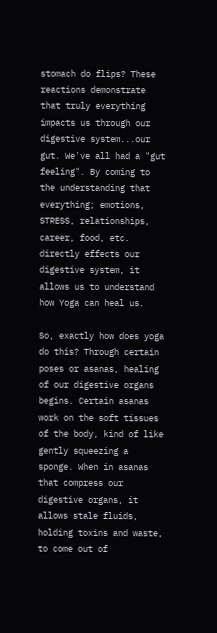stomach do flips? These reactions demonstrate that truly everything impacts us through our digestive system...our gut. We've all had a "gut feeling". By coming to the understanding that everything; emotions, STRESS, relationships, career, food, etc. directly effects our digestive system, it allows us to understand how Yoga can heal us.

So, exactly how does yoga do this? Through certain poses or asanas, healing of our digestive organs begins. Certain asanas work on the soft tissues of the body, kind of like gently squeezing a sponge. When in asanas that compress our digestive organs, it allows stale fluids, holding toxins and waste, to come out of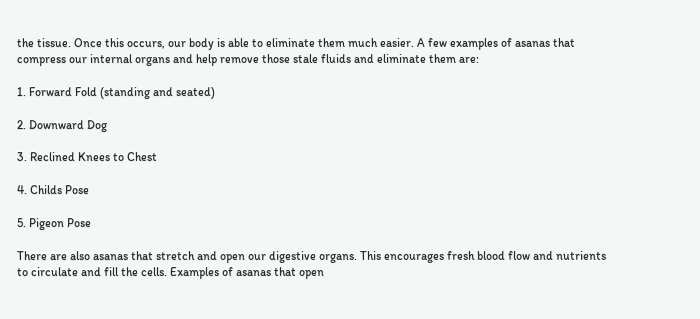the tissue. Once this occurs, our body is able to eliminate them much easier. A few examples of asanas that compress our internal organs and help remove those stale fluids and eliminate them are:

1. Forward Fold (standing and seated)

2. Downward Dog

3. Reclined Knees to Chest

4. Childs Pose

5. Pigeon Pose

There are also asanas that stretch and open our digestive organs. This encourages fresh blood flow and nutrients to circulate and fill the cells. Examples of asanas that open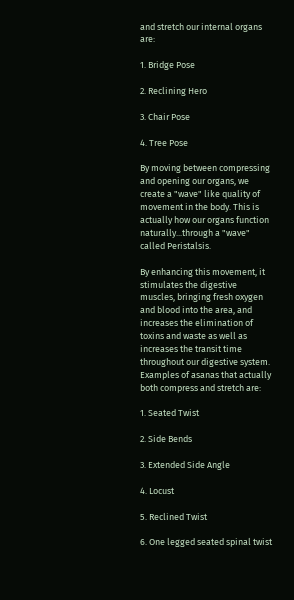and stretch our internal organs are:

1. Bridge Pose

2. Reclining Hero

3. Chair Pose

4. Tree Pose

By moving between compressing and opening our organs, we create a "wave" like quality of movement in the body. This is actually how our organs function naturally...through a "wave" called Peristalsis.

By enhancing this movement, it stimulates the digestive muscles, bringing fresh oxygen and blood into the area, and increases the elimination of toxins and waste as well as increases the transit time throughout our digestive system. Examples of asanas that actually both compress and stretch are:

1. Seated Twist

2. Side Bends

3. Extended Side Angle

4. Locust

5. Reclined Twist

6. One legged seated spinal twist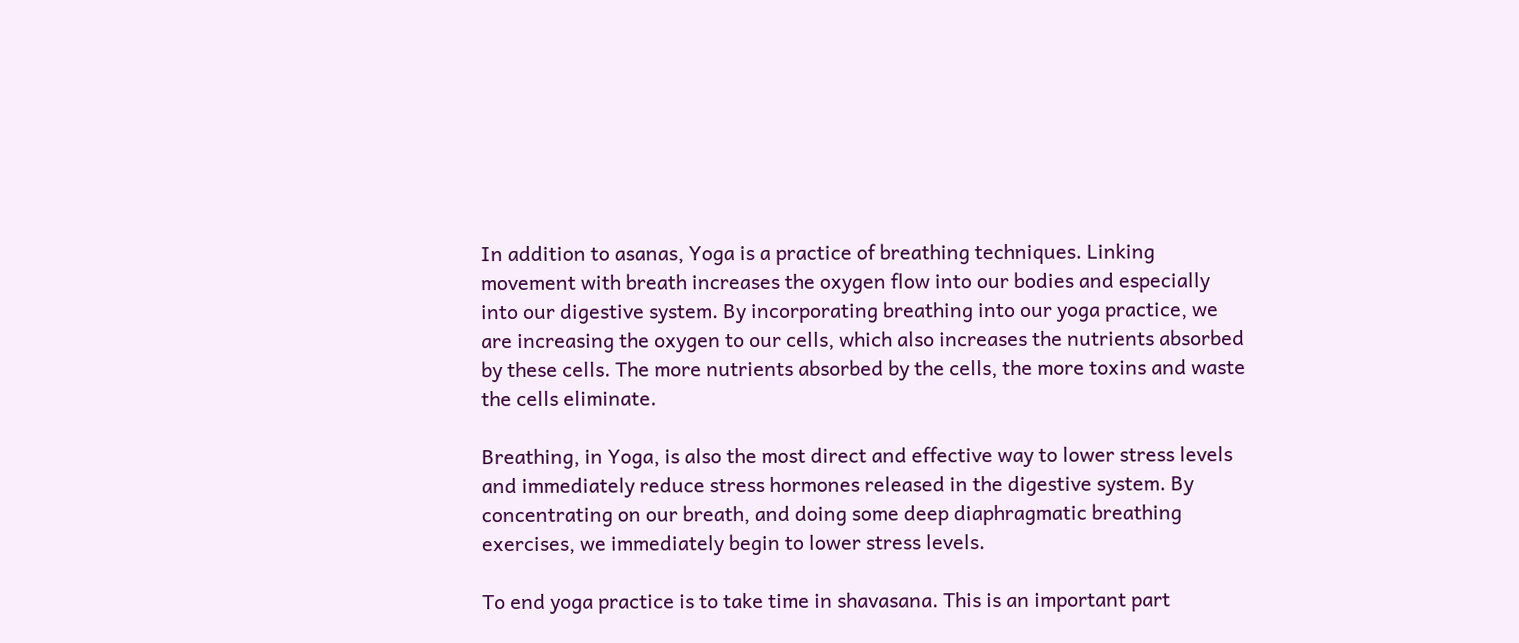In addition to asanas, Yoga is a practice of breathing techniques. Linking movement with breath increases the oxygen flow into our bodies and especially into our digestive system. By incorporating breathing into our yoga practice, we are increasing the oxygen to our cells, which also increases the nutrients absorbed by these cells. The more nutrients absorbed by the cells, the more toxins and waste the cells eliminate.

Breathing, in Yoga, is also the most direct and effective way to lower stress levels and immediately reduce stress hormones released in the digestive system. By concentrating on our breath, and doing some deep diaphragmatic breathing exercises, we immediately begin to lower stress levels.

To end yoga practice is to take time in shavasana. This is an important part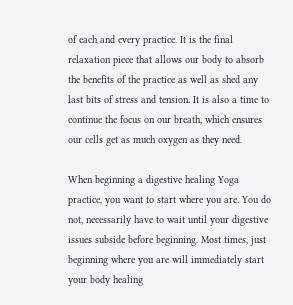of each and every practice. It is the final relaxation piece that allows our body to absorb the benefits of the practice as well as shed any last bits of stress and tension. It is also a time to continue the focus on our breath, which ensures our cells get as much oxygen as they need.

When beginning a digestive healing Yoga practice, you want to start where you are. You do not, necessarily have to wait until your digestive issues subside before beginning. Most times, just beginning where you are will immediately start your body healing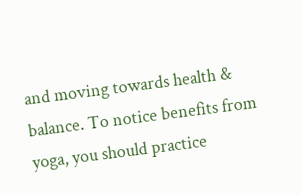and moving towards health & balance. To notice benefits from yoga, you should practice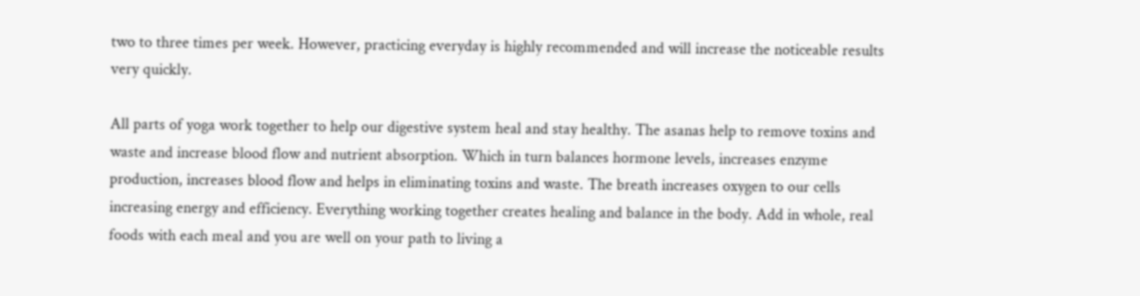two to three times per week. However, practicing everyday is highly recommended and will increase the noticeable results very quickly.

All parts of yoga work together to help our digestive system heal and stay healthy. The asanas help to remove toxins and waste and increase blood flow and nutrient absorption. Which in turn balances hormone levels, increases enzyme production, increases blood flow and helps in eliminating toxins and waste. The breath increases oxygen to our cells increasing energy and efficiency. Everything working together creates healing and balance in the body. Add in whole, real foods with each meal and you are well on your path to living a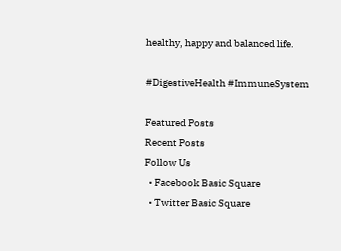healthy, happy and balanced life.

#DigestiveHealth #ImmuneSystem

Featured Posts
Recent Posts
Follow Us
  • Facebook Basic Square
  • Twitter Basic Square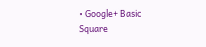• Google+ Basic Square